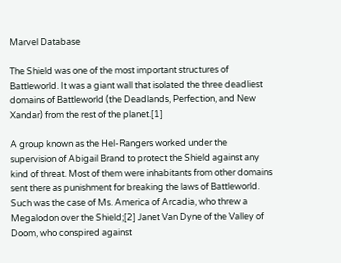Marvel Database

The Shield was one of the most important structures of Battleworld. It was a giant wall that isolated the three deadliest domains of Battleworld (the Deadlands, Perfection, and New Xandar) from the rest of the planet.[1]

A group known as the Hel-Rangers worked under the supervision of Abigail Brand to protect the Shield against any kind of threat. Most of them were inhabitants from other domains sent there as punishment for breaking the laws of Battleworld. Such was the case of Ms. America of Arcadia, who threw a Megalodon over the Shield;[2] Janet Van Dyne of the Valley of Doom, who conspired against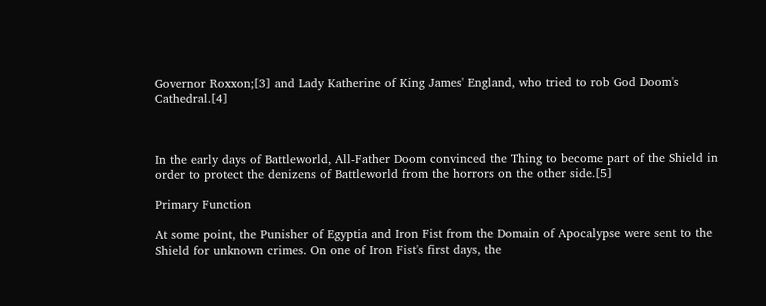Governor Roxxon;[3] and Lady Katherine of King James' England, who tried to rob God Doom's Cathedral.[4]



In the early days of Battleworld, All-Father Doom convinced the Thing to become part of the Shield in order to protect the denizens of Battleworld from the horrors on the other side.[5]

Primary Function

At some point, the Punisher of Egyptia and Iron Fist from the Domain of Apocalypse were sent to the Shield for unknown crimes. On one of Iron Fist's first days, the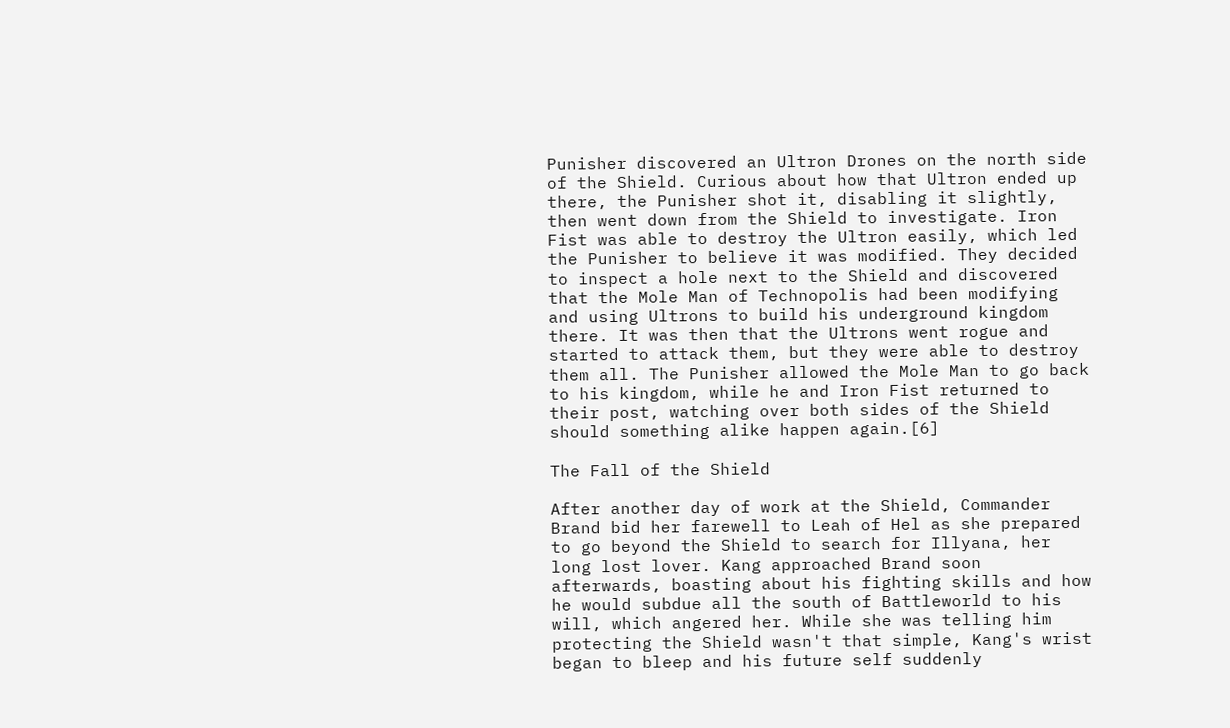Punisher discovered an Ultron Drones on the north side of the Shield. Curious about how that Ultron ended up there, the Punisher shot it, disabling it slightly, then went down from the Shield to investigate. Iron Fist was able to destroy the Ultron easily, which led the Punisher to believe it was modified. They decided to inspect a hole next to the Shield and discovered that the Mole Man of Technopolis had been modifying and using Ultrons to build his underground kingdom there. It was then that the Ultrons went rogue and started to attack them, but they were able to destroy them all. The Punisher allowed the Mole Man to go back to his kingdom, while he and Iron Fist returned to their post, watching over both sides of the Shield should something alike happen again.[6]

The Fall of the Shield

After another day of work at the Shield, Commander Brand bid her farewell to Leah of Hel as she prepared to go beyond the Shield to search for Illyana, her long lost lover. Kang approached Brand soon afterwards, boasting about his fighting skills and how he would subdue all the south of Battleworld to his will, which angered her. While she was telling him protecting the Shield wasn't that simple, Kang's wrist began to bleep and his future self suddenly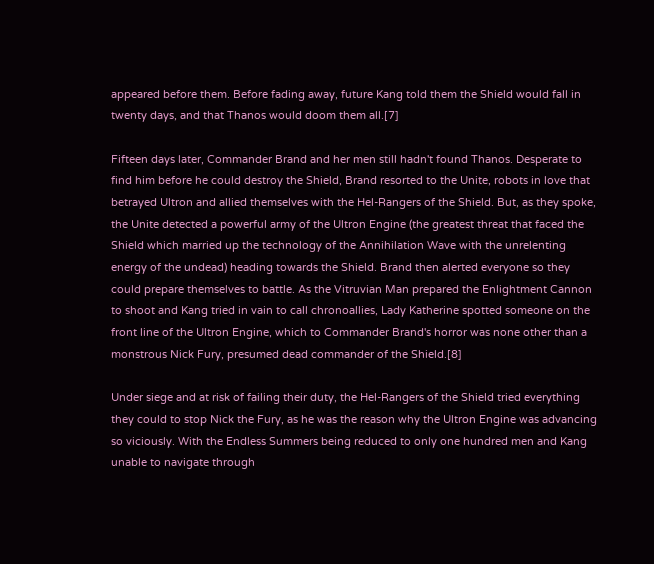appeared before them. Before fading away, future Kang told them the Shield would fall in twenty days, and that Thanos would doom them all.[7]

Fifteen days later, Commander Brand and her men still hadn't found Thanos. Desperate to find him before he could destroy the Shield, Brand resorted to the Unite, robots in love that betrayed Ultron and allied themselves with the Hel-Rangers of the Shield. But, as they spoke, the Unite detected a powerful army of the Ultron Engine (the greatest threat that faced the Shield which married up the technology of the Annihilation Wave with the unrelenting energy of the undead) heading towards the Shield. Brand then alerted everyone so they could prepare themselves to battle. As the Vitruvian Man prepared the Enlightment Cannon to shoot and Kang tried in vain to call chronoallies, Lady Katherine spotted someone on the front line of the Ultron Engine, which to Commander Brand's horror was none other than a monstrous Nick Fury, presumed dead commander of the Shield.[8]

Under siege and at risk of failing their duty, the Hel-Rangers of the Shield tried everything they could to stop Nick the Fury, as he was the reason why the Ultron Engine was advancing so viciously. With the Endless Summers being reduced to only one hundred men and Kang unable to navigate through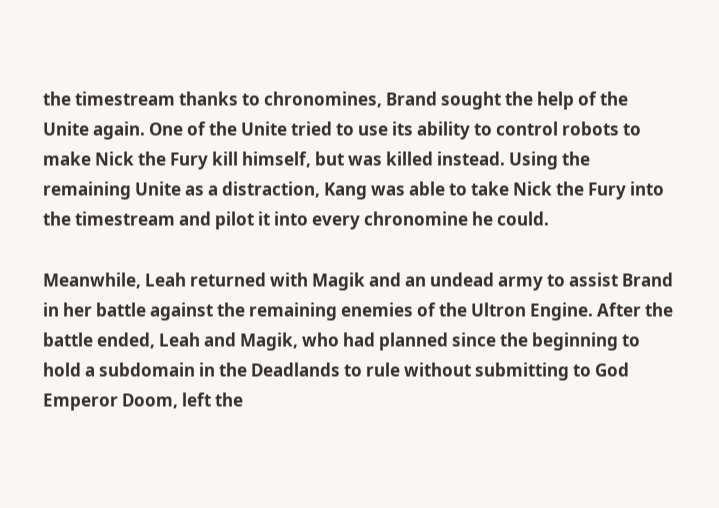the timestream thanks to chronomines, Brand sought the help of the Unite again. One of the Unite tried to use its ability to control robots to make Nick the Fury kill himself, but was killed instead. Using the remaining Unite as a distraction, Kang was able to take Nick the Fury into the timestream and pilot it into every chronomine he could.

Meanwhile, Leah returned with Magik and an undead army to assist Brand in her battle against the remaining enemies of the Ultron Engine. After the battle ended, Leah and Magik, who had planned since the beginning to hold a subdomain in the Deadlands to rule without submitting to God Emperor Doom, left the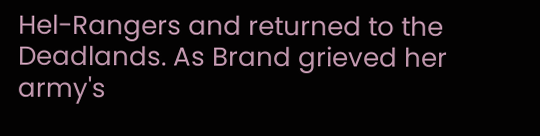Hel-Rangers and returned to the Deadlands. As Brand grieved her army's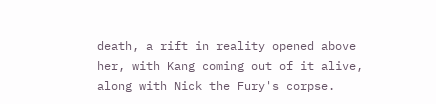death, a rift in reality opened above her, with Kang coming out of it alive, along with Nick the Fury's corpse.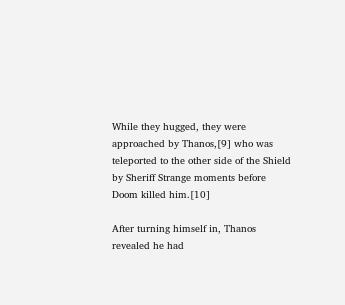While they hugged, they were approached by Thanos,[9] who was teleported to the other side of the Shield by Sheriff Strange moments before Doom killed him.[10]

After turning himself in, Thanos revealed he had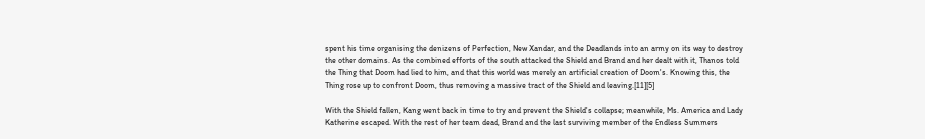spent his time organising the denizens of Perfection, New Xandar, and the Deadlands into an army on its way to destroy the other domains. As the combined efforts of the south attacked the Shield and Brand and her dealt with it, Thanos told the Thing that Doom had lied to him, and that this world was merely an artificial creation of Doom's. Knowing this, the Thing rose up to confront Doom, thus removing a massive tract of the Shield and leaving.[11][5]

With the Shield fallen, Kang went back in time to try and prevent the Shield's collapse; meanwhile, Ms. America and Lady Katherine escaped. With the rest of her team dead, Brand and the last surviving member of the Endless Summers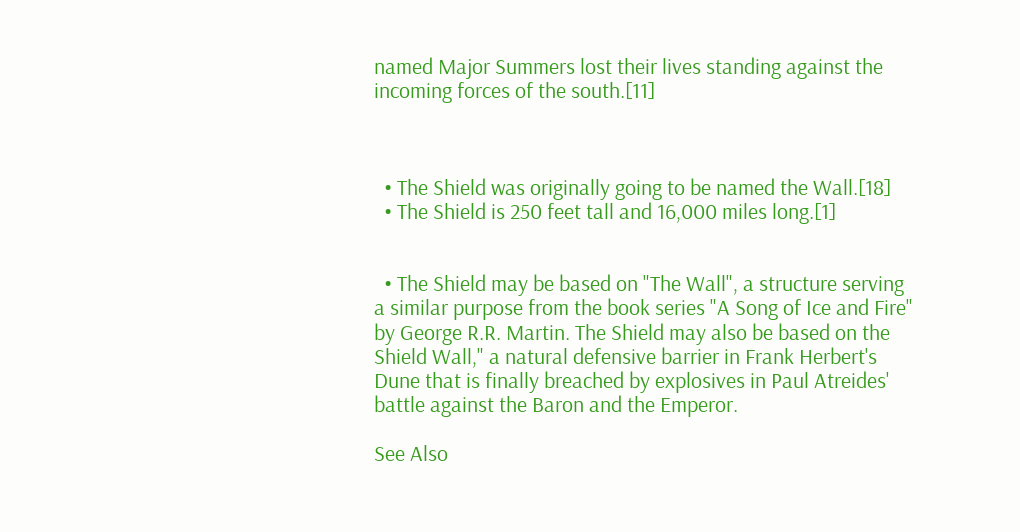named Major Summers lost their lives standing against the incoming forces of the south.[11]



  • The Shield was originally going to be named the Wall.[18]
  • The Shield is 250 feet tall and 16,000 miles long.[1]


  • The Shield may be based on "The Wall", a structure serving a similar purpose from the book series "A Song of Ice and Fire" by George R.R. Martin. The Shield may also be based on the Shield Wall," a natural defensive barrier in Frank Herbert's Dune that is finally breached by explosives in Paul Atreides' battle against the Baron and the Emperor.

See Also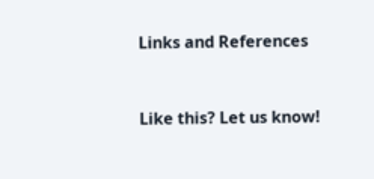Links and References


Like this? Let us know!